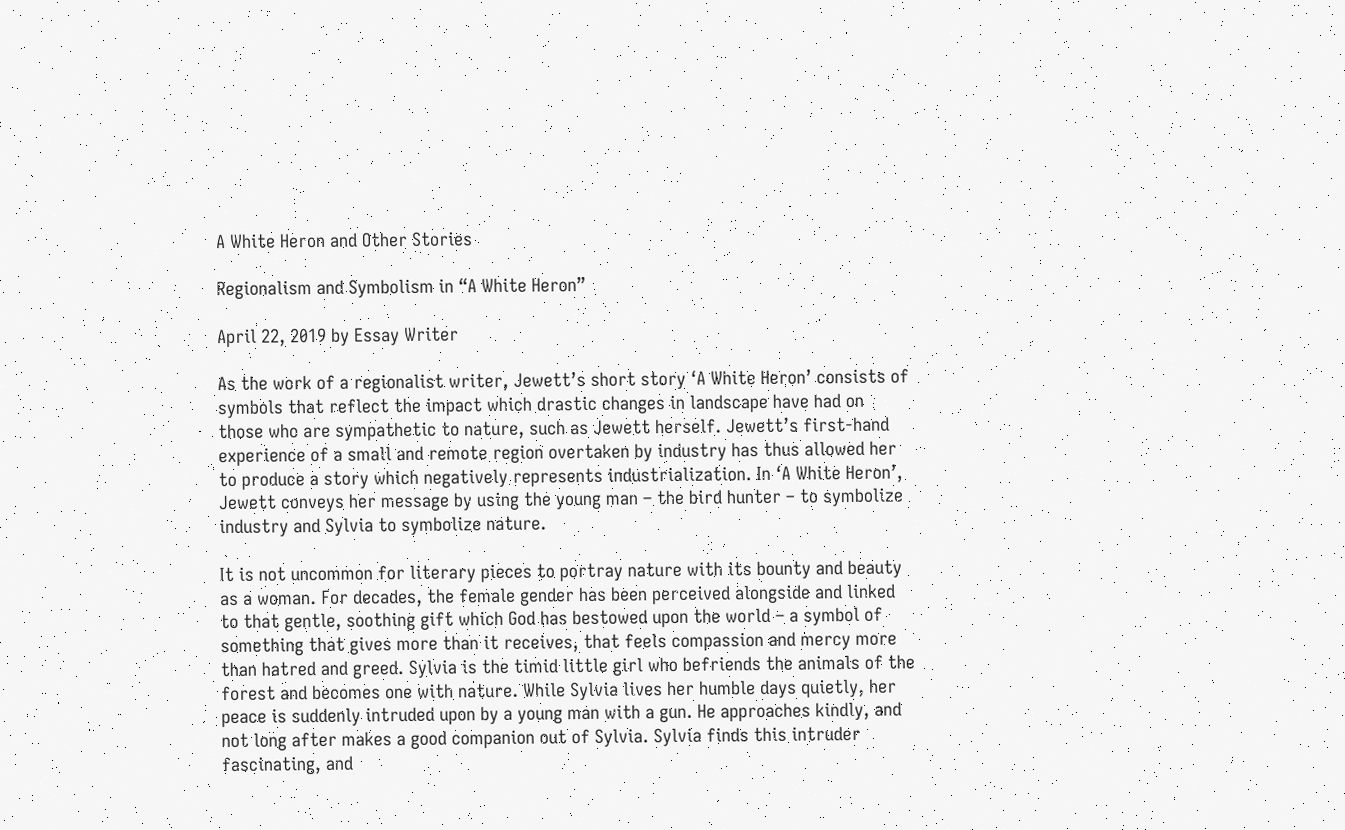A White Heron and Other Stories

Regionalism and Symbolism in “A White Heron”

April 22, 2019 by Essay Writer

As the work of a regionalist writer, Jewett’s short story ‘A White Heron’ consists of symbols that reflect the impact which drastic changes in landscape have had on those who are sympathetic to nature, such as Jewett herself. Jewett’s first-hand experience of a small and remote region overtaken by industry has thus allowed her to produce a story which negatively represents industrialization. In ‘A White Heron’, Jewett conveys her message by using the young man – the bird hunter – to symbolize industry and Sylvia to symbolize nature.

It is not uncommon for literary pieces to portray nature with its bounty and beauty as a woman. For decades, the female gender has been perceived alongside and linked to that gentle, soothing gift which God has bestowed upon the world – a symbol of something that gives more than it receives, that feels compassion and mercy more than hatred and greed. Sylvia is the timid little girl who befriends the animals of the forest and becomes one with nature. While Sylvia lives her humble days quietly, her peace is suddenly intruded upon by a young man with a gun. He approaches kindly, and not long after makes a good companion out of Sylvia. Sylvia finds this intruder fascinating, and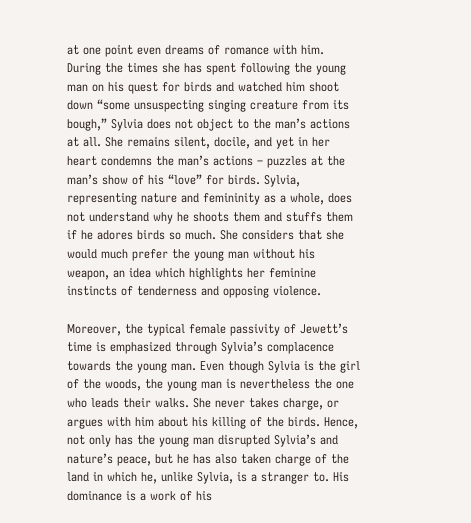at one point even dreams of romance with him. During the times she has spent following the young man on his quest for birds and watched him shoot down “some unsuspecting singing creature from its bough,” Sylvia does not object to the man’s actions at all. She remains silent, docile, and yet in her heart condemns the man’s actions – puzzles at the man’s show of his “love” for birds. Sylvia, representing nature and femininity as a whole, does not understand why he shoots them and stuffs them if he adores birds so much. She considers that she would much prefer the young man without his weapon, an idea which highlights her feminine instincts of tenderness and opposing violence.

Moreover, the typical female passivity of Jewett’s time is emphasized through Sylvia’s complacence towards the young man. Even though Sylvia is the girl of the woods, the young man is nevertheless the one who leads their walks. She never takes charge, or argues with him about his killing of the birds. Hence, not only has the young man disrupted Sylvia’s and nature’s peace, but he has also taken charge of the land in which he, unlike Sylvia, is a stranger to. His dominance is a work of his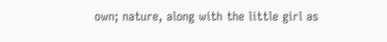own; nature, along with the little girl as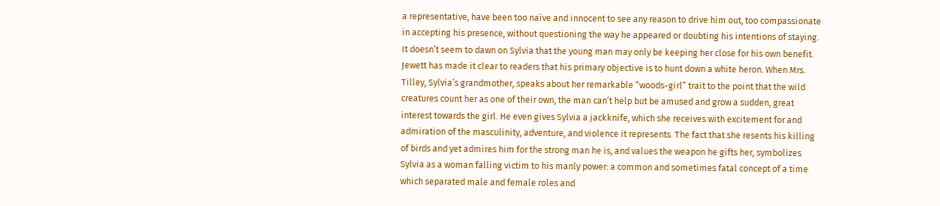a representative, have been too naïve and innocent to see any reason to drive him out, too compassionate in accepting his presence, without questioning the way he appeared or doubting his intentions of staying. It doesn’t seem to dawn on Sylvia that the young man may only be keeping her close for his own benefit. Jewett has made it clear to readers that his primary objective is to hunt down a white heron. When Mrs. Tilley, Sylvia’s grandmother, speaks about her remarkable “woods-girl” trait to the point that the wild creatures count her as one of their own, the man can’t help but be amused and grow a sudden, great interest towards the girl. He even gives Sylvia a jackknife, which she receives with excitement for and admiration of the masculinity, adventure, and violence it represents. The fact that she resents his killing of birds and yet admires him for the strong man he is, and values the weapon he gifts her, symbolizes Sylvia as a woman falling victim to his manly power: a common and sometimes fatal concept of a time which separated male and female roles and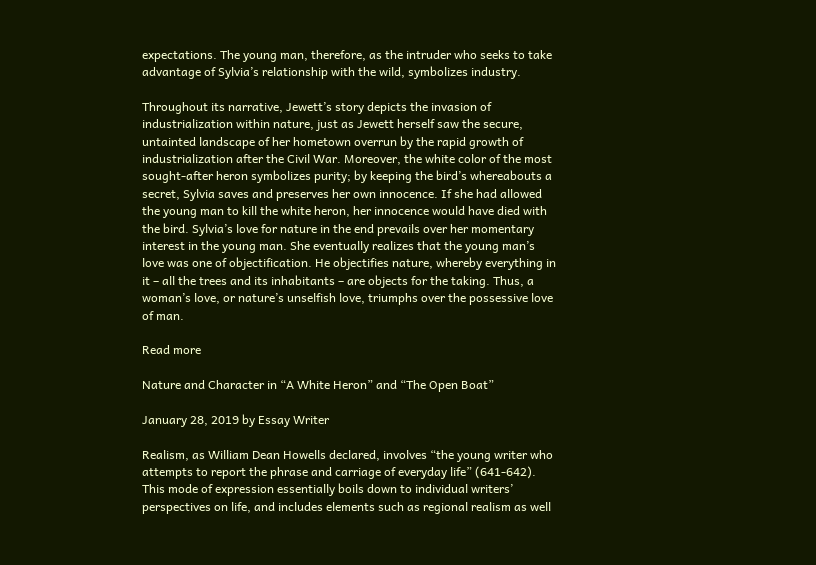expectations. The young man, therefore, as the intruder who seeks to take advantage of Sylvia’s relationship with the wild, symbolizes industry.

Throughout its narrative, Jewett’s story depicts the invasion of industrialization within nature, just as Jewett herself saw the secure, untainted landscape of her hometown overrun by the rapid growth of industrialization after the Civil War. Moreover, the white color of the most sought-after heron symbolizes purity; by keeping the bird’s whereabouts a secret, Sylvia saves and preserves her own innocence. If she had allowed the young man to kill the white heron, her innocence would have died with the bird. Sylvia’s love for nature in the end prevails over her momentary interest in the young man. She eventually realizes that the young man’s love was one of objectification. He objectifies nature, whereby everything in it – all the trees and its inhabitants – are objects for the taking. Thus, a woman’s love, or nature’s unselfish love, triumphs over the possessive love of man.

Read more

Nature and Character in “A White Heron” and “The Open Boat”

January 28, 2019 by Essay Writer

Realism, as William Dean Howells declared, involves “the young writer who attempts to report the phrase and carriage of everyday life” (641-642). This mode of expression essentially boils down to individual writers’ perspectives on life, and includes elements such as regional realism as well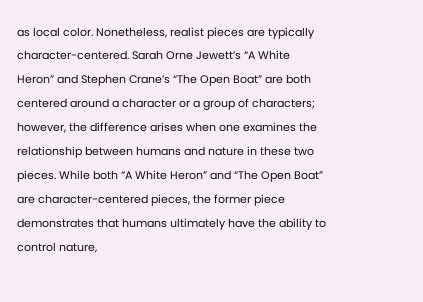as local color. Nonetheless, realist pieces are typically character-centered. Sarah Orne Jewett’s “A White Heron” and Stephen Crane’s “The Open Boat” are both centered around a character or a group of characters; however, the difference arises when one examines the relationship between humans and nature in these two pieces. While both “A White Heron” and “The Open Boat” are character-centered pieces, the former piece demonstrates that humans ultimately have the ability to control nature,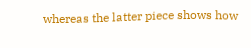whereas the latter piece shows how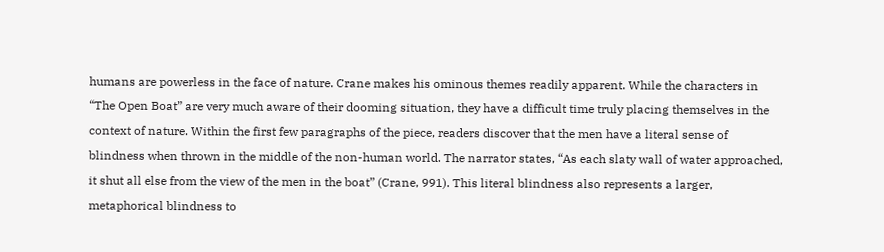humans are powerless in the face of nature. Crane makes his ominous themes readily apparent. While the characters in “The Open Boat” are very much aware of their dooming situation, they have a difficult time truly placing themselves in the context of nature. Within the first few paragraphs of the piece, readers discover that the men have a literal sense of blindness when thrown in the middle of the non-human world. The narrator states, “As each slaty wall of water approached, it shut all else from the view of the men in the boat” (Crane, 991). This literal blindness also represents a larger, metaphorical blindness to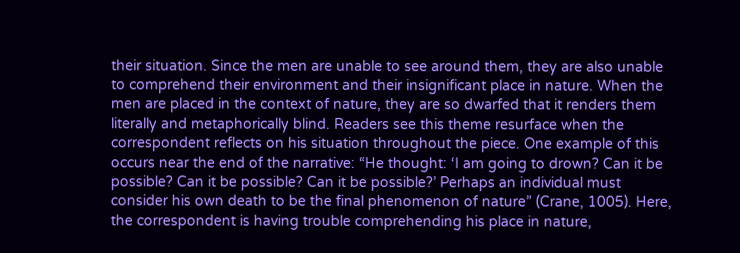their situation. Since the men are unable to see around them, they are also unable to comprehend their environment and their insignificant place in nature. When the men are placed in the context of nature, they are so dwarfed that it renders them literally and metaphorically blind. Readers see this theme resurface when the correspondent reflects on his situation throughout the piece. One example of this occurs near the end of the narrative: “He thought: ‘I am going to drown? Can it be possible? Can it be possible? Can it be possible?’ Perhaps an individual must consider his own death to be the final phenomenon of nature” (Crane, 1005). Here, the correspondent is having trouble comprehending his place in nature,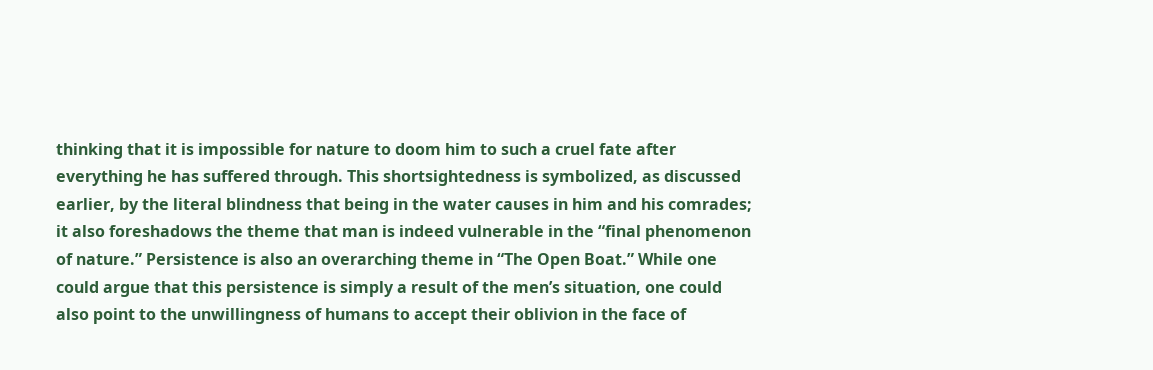thinking that it is impossible for nature to doom him to such a cruel fate after everything he has suffered through. This shortsightedness is symbolized, as discussed earlier, by the literal blindness that being in the water causes in him and his comrades; it also foreshadows the theme that man is indeed vulnerable in the “final phenomenon of nature.” Persistence is also an overarching theme in “The Open Boat.” While one could argue that this persistence is simply a result of the men’s situation, one could also point to the unwillingness of humans to accept their oblivion in the face of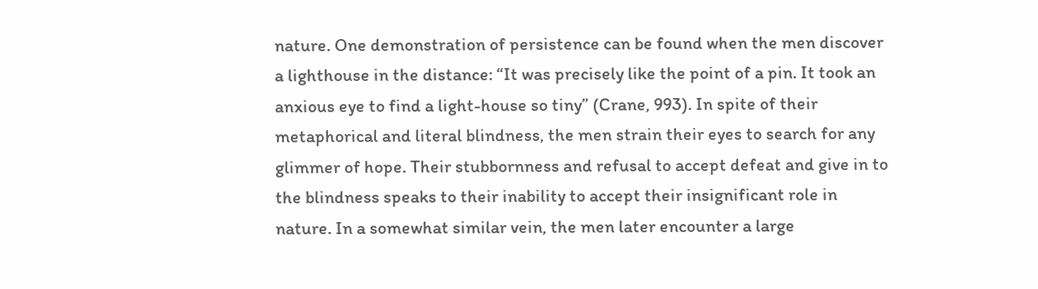nature. One demonstration of persistence can be found when the men discover a lighthouse in the distance: “It was precisely like the point of a pin. It took an anxious eye to find a light-house so tiny” (Crane, 993). In spite of their metaphorical and literal blindness, the men strain their eyes to search for any glimmer of hope. Their stubbornness and refusal to accept defeat and give in to the blindness speaks to their inability to accept their insignificant role in nature. In a somewhat similar vein, the men later encounter a large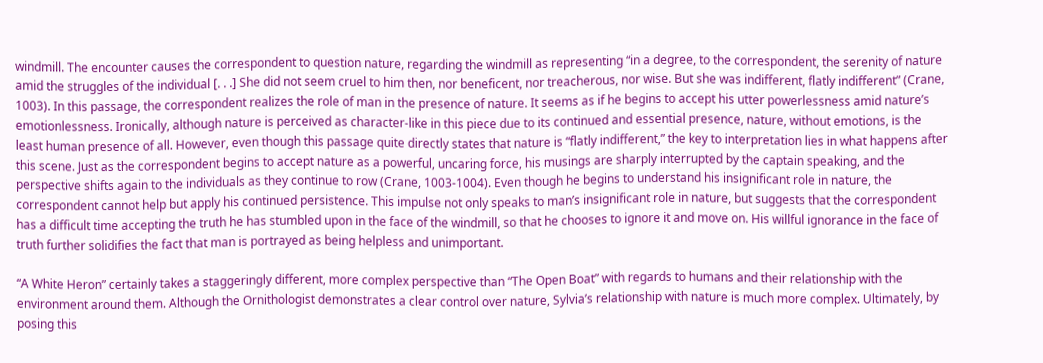windmill. The encounter causes the correspondent to question nature, regarding the windmill as representing “in a degree, to the correspondent, the serenity of nature amid the struggles of the individual [. . .] She did not seem cruel to him then, nor beneficent, nor treacherous, nor wise. But she was indifferent, flatly indifferent” (Crane, 1003). In this passage, the correspondent realizes the role of man in the presence of nature. It seems as if he begins to accept his utter powerlessness amid nature’s emotionlessness. Ironically, although nature is perceived as character-like in this piece due to its continued and essential presence, nature, without emotions, is the least human presence of all. However, even though this passage quite directly states that nature is “flatly indifferent,” the key to interpretation lies in what happens after this scene. Just as the correspondent begins to accept nature as a powerful, uncaring force, his musings are sharply interrupted by the captain speaking, and the perspective shifts again to the individuals as they continue to row (Crane, 1003-1004). Even though he begins to understand his insignificant role in nature, the correspondent cannot help but apply his continued persistence. This impulse not only speaks to man’s insignificant role in nature, but suggests that the correspondent has a difficult time accepting the truth he has stumbled upon in the face of the windmill, so that he chooses to ignore it and move on. His willful ignorance in the face of truth further solidifies the fact that man is portrayed as being helpless and unimportant.

“A White Heron” certainly takes a staggeringly different, more complex perspective than “The Open Boat” with regards to humans and their relationship with the environment around them. Although the Ornithologist demonstrates a clear control over nature, Sylvia’s relationship with nature is much more complex. Ultimately, by posing this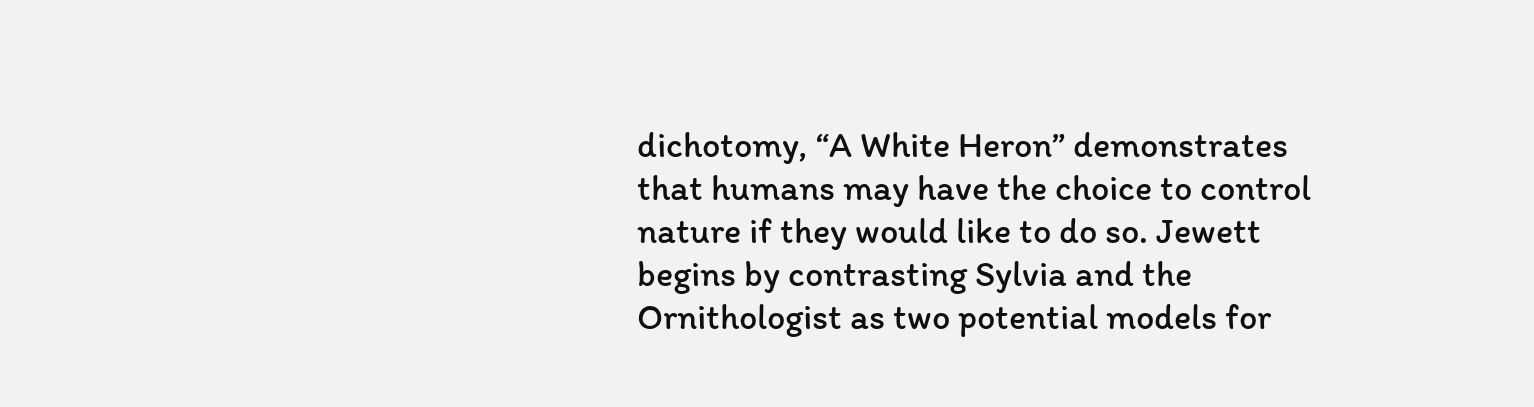dichotomy, “A White Heron” demonstrates that humans may have the choice to control nature if they would like to do so. Jewett begins by contrasting Sylvia and the Ornithologist as two potential models for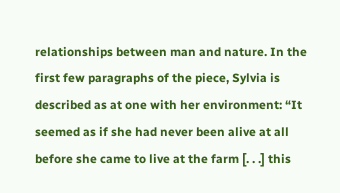relationships between man and nature. In the first few paragraphs of the piece, Sylvia is described as at one with her environment: “It seemed as if she had never been alive at all before she came to live at the farm [. . .] this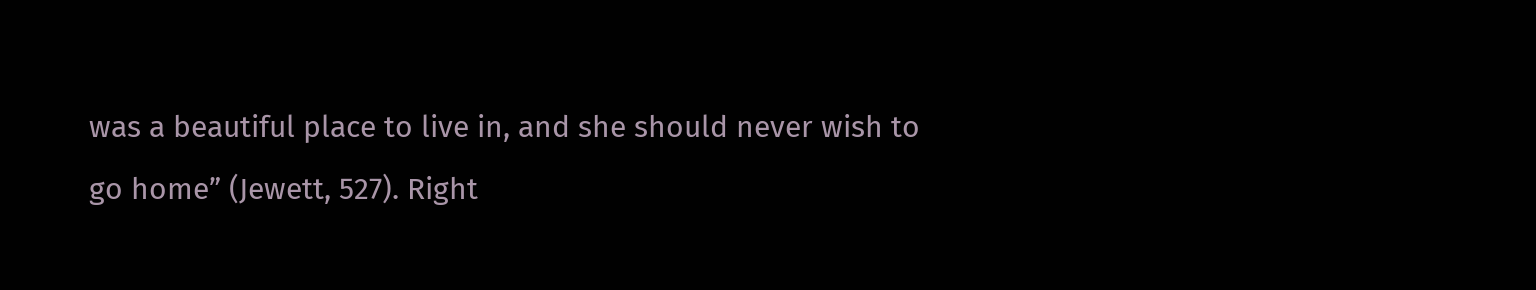was a beautiful place to live in, and she should never wish to go home” (Jewett, 527). Right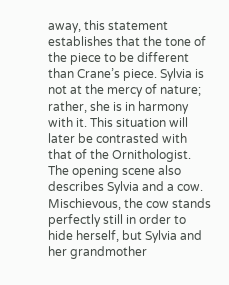away, this statement establishes that the tone of the piece to be different than Crane’s piece. Sylvia is not at the mercy of nature; rather, she is in harmony with it. This situation will later be contrasted with that of the Ornithologist. The opening scene also describes Sylvia and a cow. Mischievous, the cow stands perfectly still in order to hide herself, but Sylvia and her grandmother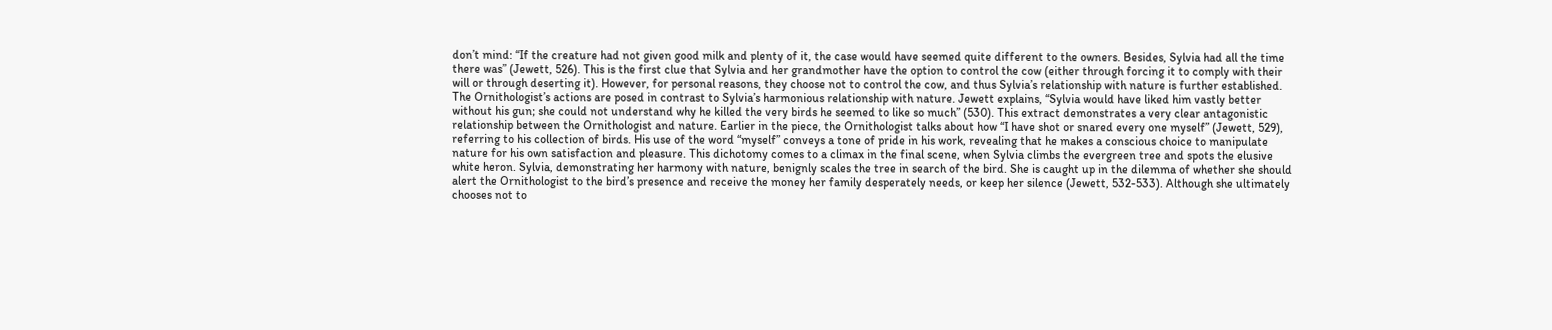don’t mind: “If the creature had not given good milk and plenty of it, the case would have seemed quite different to the owners. Besides, Sylvia had all the time there was” (Jewett, 526). This is the first clue that Sylvia and her grandmother have the option to control the cow (either through forcing it to comply with their will or through deserting it). However, for personal reasons, they choose not to control the cow, and thus Sylvia’s relationship with nature is further established. The Ornithologist’s actions are posed in contrast to Sylvia’s harmonious relationship with nature. Jewett explains, “Sylvia would have liked him vastly better without his gun; she could not understand why he killed the very birds he seemed to like so much” (530). This extract demonstrates a very clear antagonistic relationship between the Ornithologist and nature. Earlier in the piece, the Ornithologist talks about how “I have shot or snared every one myself” (Jewett, 529), referring to his collection of birds. His use of the word “myself” conveys a tone of pride in his work, revealing that he makes a conscious choice to manipulate nature for his own satisfaction and pleasure. This dichotomy comes to a climax in the final scene, when Sylvia climbs the evergreen tree and spots the elusive white heron. Sylvia, demonstrating her harmony with nature, benignly scales the tree in search of the bird. She is caught up in the dilemma of whether she should alert the Ornithologist to the bird’s presence and receive the money her family desperately needs, or keep her silence (Jewett, 532-533). Although she ultimately chooses not to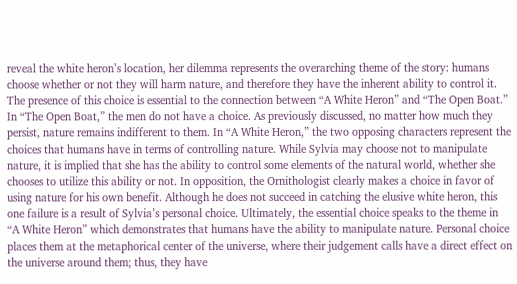reveal the white heron’s location, her dilemma represents the overarching theme of the story: humans choose whether or not they will harm nature, and therefore they have the inherent ability to control it. The presence of this choice is essential to the connection between “A White Heron” and “The Open Boat.” In “The Open Boat,” the men do not have a choice. As previously discussed, no matter how much they persist, nature remains indifferent to them. In “A White Heron,” the two opposing characters represent the choices that humans have in terms of controlling nature. While Sylvia may choose not to manipulate nature, it is implied that she has the ability to control some elements of the natural world, whether she chooses to utilize this ability or not. In opposition, the Ornithologist clearly makes a choice in favor of using nature for his own benefit. Although he does not succeed in catching the elusive white heron, this one failure is a result of Sylvia’s personal choice. Ultimately, the essential choice speaks to the theme in “A White Heron” which demonstrates that humans have the ability to manipulate nature. Personal choice places them at the metaphorical center of the universe, where their judgement calls have a direct effect on the universe around them; thus, they have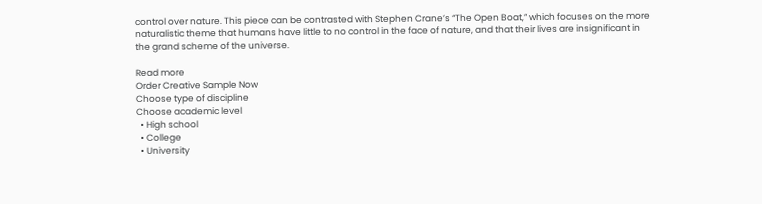control over nature. This piece can be contrasted with Stephen Crane’s “The Open Boat,” which focuses on the more naturalistic theme that humans have little to no control in the face of nature, and that their lives are insignificant in the grand scheme of the universe.

Read more
Order Creative Sample Now
Choose type of discipline
Choose academic level
  • High school
  • College
  • University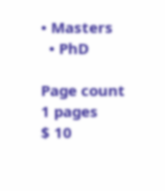• Masters
  • PhD

Page count
1 pages
$ 10